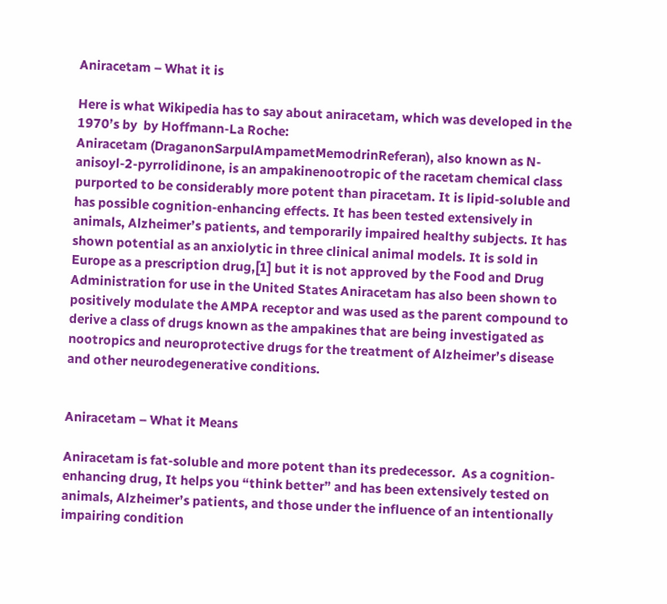Aniracetam – What it is

Here is what Wikipedia has to say about aniracetam, which was developed in the 1970’s by  by Hoffmann-La Roche:
Aniracetam (DraganonSarpulAmpametMemodrinReferan), also known as N-anisoyl-2-pyrrolidinone, is an ampakinenootropic of the racetam chemical class purported to be considerably more potent than piracetam. It is lipid-soluble and has possible cognition-enhancing effects. It has been tested extensively in animals, Alzheimer’s patients, and temporarily impaired healthy subjects. It has shown potential as an anxiolytic in three clinical animal models. It is sold in Europe as a prescription drug,[1] but it is not approved by the Food and Drug Administration for use in the United States Aniracetam has also been shown to positively modulate the AMPA receptor and was used as the parent compound to derive a class of drugs known as the ampakines that are being investigated as nootropics and neuroprotective drugs for the treatment of Alzheimer’s disease and other neurodegenerative conditions.


Aniracetam – What it Means

Aniracetam is fat-soluble and more potent than its predecessor.  As a cognition-enhancing drug, It helps you “think better” and has been extensively tested on animals, Alzheimer’s patients, and those under the influence of an intentionally impairing condition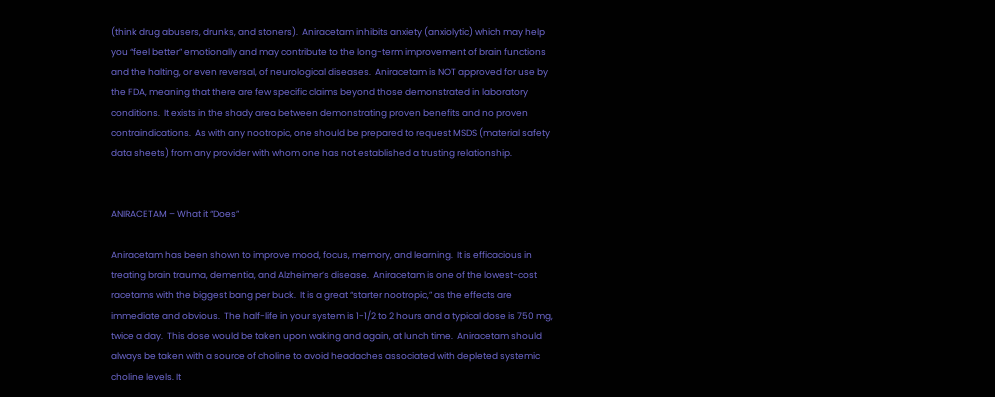(think drug abusers, drunks, and stoners).  Aniracetam inhibits anxiety (anxiolytic) which may help you “feel better” emotionally and may contribute to the long-term improvement of brain functions and the halting, or even reversal, of neurological diseases.  Aniracetam is NOT approved for use by the FDA, meaning that there are few specific claims beyond those demonstrated in laboratory conditions.  It exists in the shady area between demonstrating proven benefits and no proven contraindications.  As with any nootropic, one should be prepared to request MSDS (material safety data sheets) from any provider with whom one has not established a trusting relationship.


ANIRACETAM – What it “Does”

Aniracetam has been shown to improve mood, focus, memory, and learning.  It is efficacious in treating brain trauma, dementia, and Alzheimer’s disease.  Aniracetam is one of the lowest-cost racetams with the biggest bang per buck.  It is a great “starter nootropic,” as the effects are immediate and obvious.  The half-life in your system is 1-1/2 to 2 hours and a typical dose is 750 mg, twice a day.  This dose would be taken upon waking and again, at lunch time.  Aniracetam should always be taken with a source of choline to avoid headaches associated with depleted systemic choline levels. It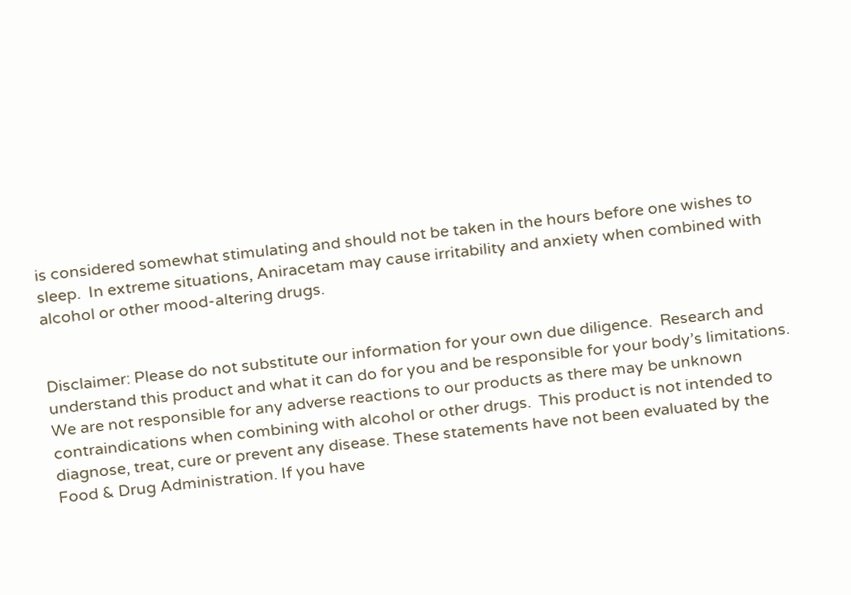is considered somewhat stimulating and should not be taken in the hours before one wishes to sleep.  In extreme situations, Aniracetam may cause irritability and anxiety when combined with alcohol or other mood-altering drugs.


Disclaimer: Please do not substitute our information for your own due diligence.  Research and understand this product and what it can do for you and be responsible for your body’s limitations. We are not responsible for any adverse reactions to our products as there may be unknown contraindications when combining with alcohol or other drugs.  This product is not intended to diagnose, treat, cure or prevent any disease. These statements have not been evaluated by the Food & Drug Administration. If you have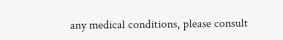any medical conditions, please consult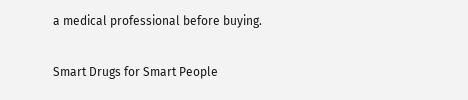a medical professional before buying.

Smart Drugs for Smart People